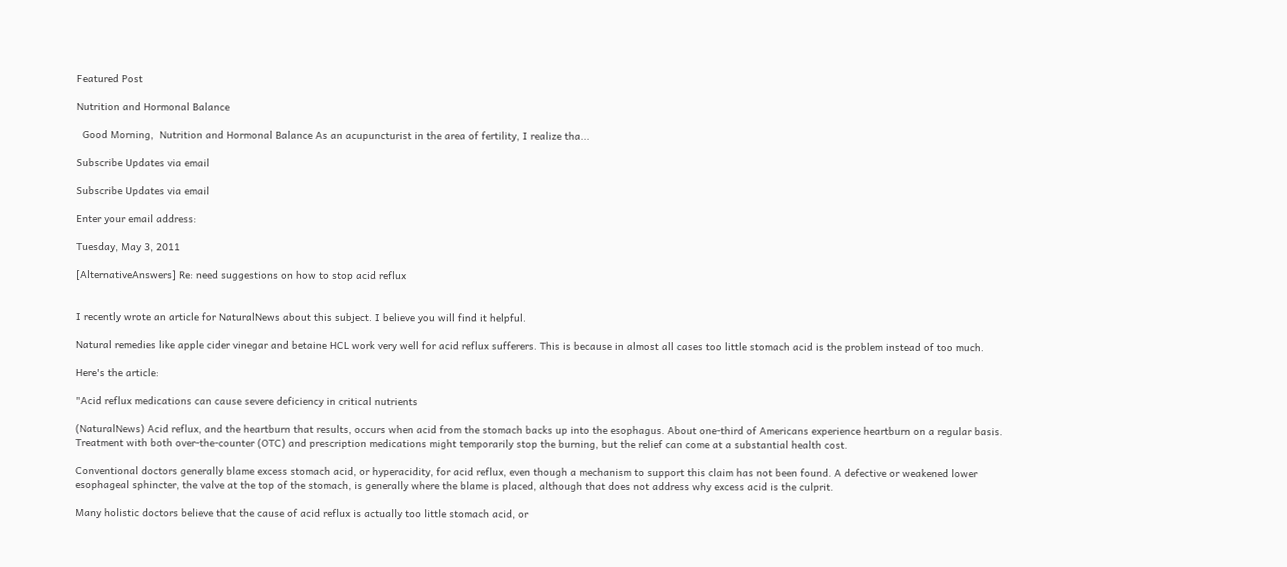Featured Post

Nutrition and Hormonal Balance

  Good Morning,  Nutrition and Hormonal Balance As an acupuncturist in the area of fertility, I realize tha...

Subscribe Updates via email

Subscribe Updates via email

Enter your email address:

Tuesday, May 3, 2011

[AlternativeAnswers] Re: need suggestions on how to stop acid reflux


I recently wrote an article for NaturalNews about this subject. I believe you will find it helpful.

Natural remedies like apple cider vinegar and betaine HCL work very well for acid reflux sufferers. This is because in almost all cases too little stomach acid is the problem instead of too much.

Here's the article:

"Acid reflux medications can cause severe deficiency in critical nutrients

(NaturalNews) Acid reflux, and the heartburn that results, occurs when acid from the stomach backs up into the esophagus. About one-third of Americans experience heartburn on a regular basis. Treatment with both over-the-counter (OTC) and prescription medications might temporarily stop the burning, but the relief can come at a substantial health cost.

Conventional doctors generally blame excess stomach acid, or hyperacidity, for acid reflux, even though a mechanism to support this claim has not been found. A defective or weakened lower esophageal sphincter, the valve at the top of the stomach, is generally where the blame is placed, although that does not address why excess acid is the culprit.

Many holistic doctors believe that the cause of acid reflux is actually too little stomach acid, or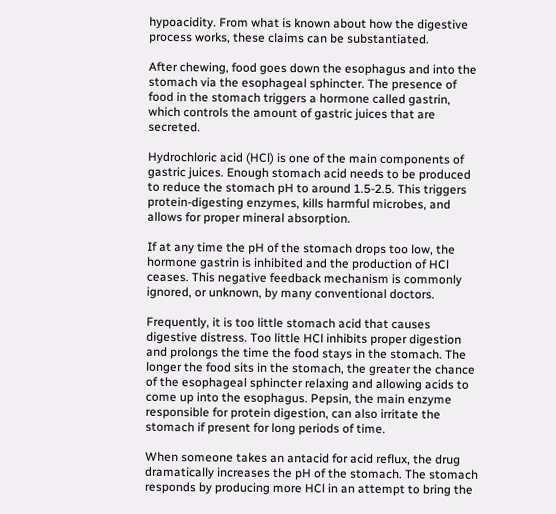hypoacidity. From what is known about how the digestive process works, these claims can be substantiated.

After chewing, food goes down the esophagus and into the stomach via the esophageal sphincter. The presence of food in the stomach triggers a hormone called gastrin, which controls the amount of gastric juices that are secreted.

Hydrochloric acid (HCl) is one of the main components of gastric juices. Enough stomach acid needs to be produced to reduce the stomach pH to around 1.5-2.5. This triggers protein-digesting enzymes, kills harmful microbes, and allows for proper mineral absorption.

If at any time the pH of the stomach drops too low, the hormone gastrin is inhibited and the production of HCl ceases. This negative feedback mechanism is commonly ignored, or unknown, by many conventional doctors.

Frequently, it is too little stomach acid that causes digestive distress. Too little HCl inhibits proper digestion and prolongs the time the food stays in the stomach. The longer the food sits in the stomach, the greater the chance of the esophageal sphincter relaxing and allowing acids to come up into the esophagus. Pepsin, the main enzyme responsible for protein digestion, can also irritate the stomach if present for long periods of time.

When someone takes an antacid for acid reflux, the drug dramatically increases the pH of the stomach. The stomach responds by producing more HCl in an attempt to bring the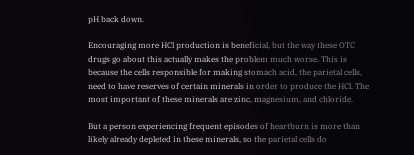pH back down.

Encouraging more HCl production is beneficial, but the way these OTC drugs go about this actually makes the problem much worse. This is because the cells responsible for making stomach acid, the parietal cells, need to have reserves of certain minerals in order to produce the HCl. The most important of these minerals are zinc, magnesium, and chloride.

But a person experiencing frequent episodes of heartburn is more than likely already depleted in these minerals, so the parietal cells do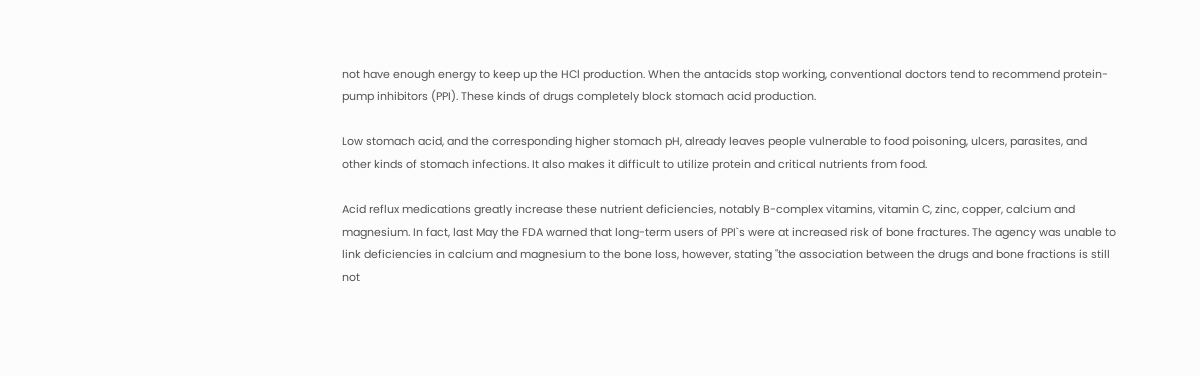not have enough energy to keep up the HCl production. When the antacids stop working, conventional doctors tend to recommend protein-pump inhibitors (PPI). These kinds of drugs completely block stomach acid production.

Low stomach acid, and the corresponding higher stomach pH, already leaves people vulnerable to food poisoning, ulcers, parasites, and other kinds of stomach infections. It also makes it difficult to utilize protein and critical nutrients from food.

Acid reflux medications greatly increase these nutrient deficiencies, notably B-complex vitamins, vitamin C, zinc, copper, calcium and magnesium. In fact, last May the FDA warned that long-term users of PPI`s were at increased risk of bone fractures. The agency was unable to link deficiencies in calcium and magnesium to the bone loss, however, stating "the association between the drugs and bone fractions is still not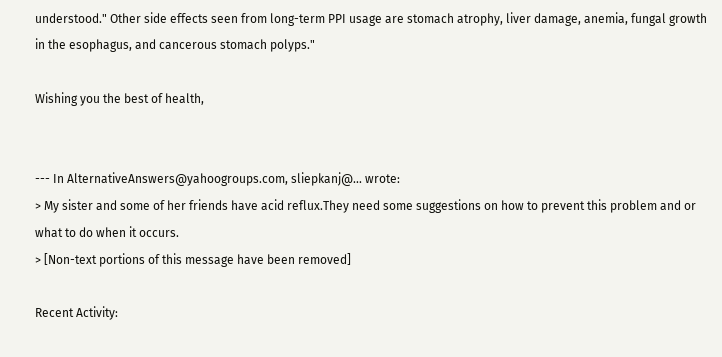understood." Other side effects seen from long-term PPI usage are stomach atrophy, liver damage, anemia, fungal growth in the esophagus, and cancerous stomach polyps."

Wishing you the best of health,


--- In AlternativeAnswers@yahoogroups.com, sliepkanj@... wrote:
> My sister and some of her friends have acid reflux.They need some suggestions on how to prevent this problem and or what to do when it occurs.
> [Non-text portions of this message have been removed]

Recent Activity: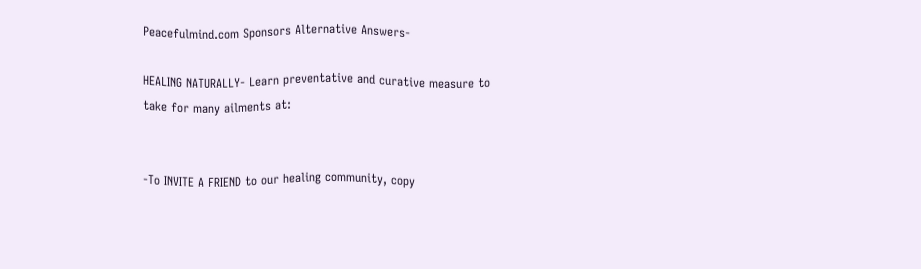Peacefulmind.com Sponsors Alternative Answers-

HEALING NATURALLY- Learn preventative and curative measure to take for many ailments at:


-To INVITE A FRIEND to our healing community, copy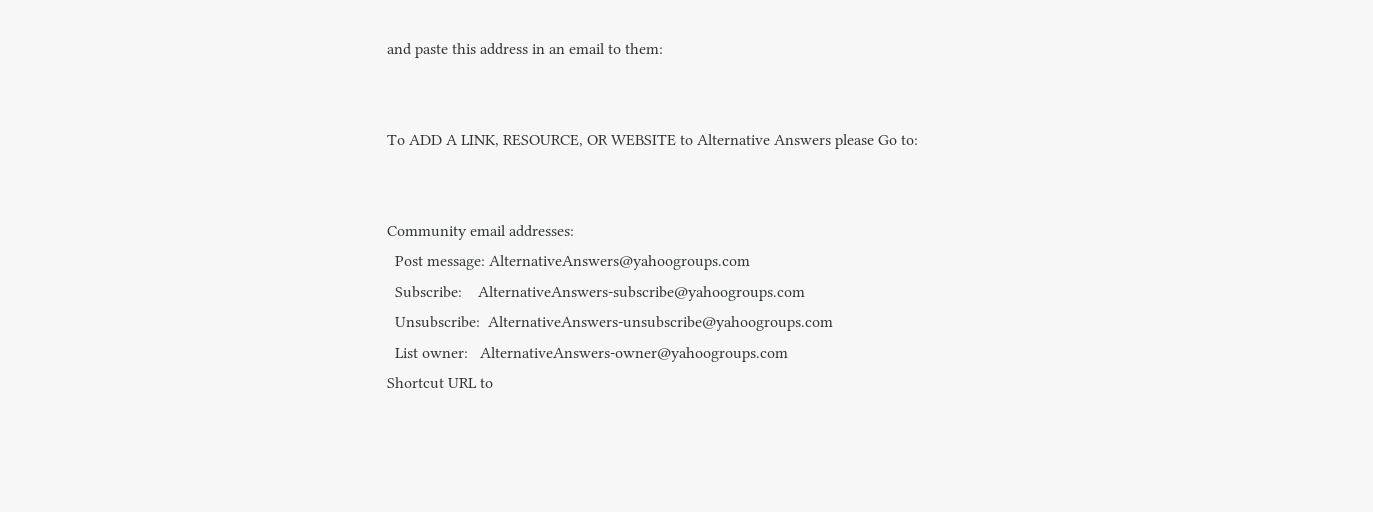and paste this address in an email to them:


To ADD A LINK, RESOURCE, OR WEBSITE to Alternative Answers please Go to:


Community email addresses:
  Post message: AlternativeAnswers@yahoogroups.com
  Subscribe:    AlternativeAnswers-subscribe@yahoogroups.com
  Unsubscribe:  AlternativeAnswers-unsubscribe@yahoogroups.com
  List owner:   AlternativeAnswers-owner@yahoogroups.com
Shortcut URL to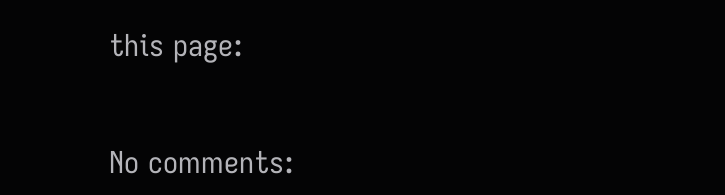this page:


No comments: